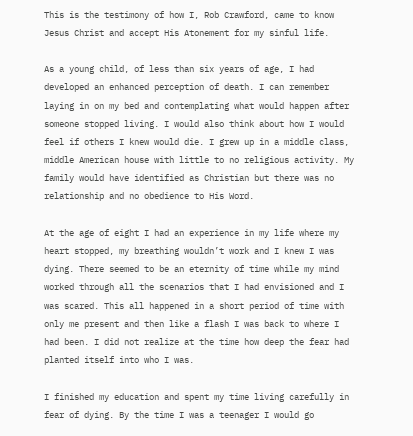This is the testimony of how I, Rob Crawford, came to know Jesus Christ and accept His Atonement for my sinful life.

As a young child, of less than six years of age, I had developed an enhanced perception of death. I can remember laying in on my bed and contemplating what would happen after someone stopped living. I would also think about how I would feel if others I knew would die. I grew up in a middle class, middle American house with little to no religious activity. My family would have identified as Christian but there was no relationship and no obedience to His Word.

At the age of eight I had an experience in my life where my heart stopped, my breathing wouldn’t work and I knew I was dying. There seemed to be an eternity of time while my mind worked through all the scenarios that I had envisioned and I was scared. This all happened in a short period of time with only me present and then like a flash I was back to where I had been. I did not realize at the time how deep the fear had planted itself into who I was.

I finished my education and spent my time living carefully in fear of dying. By the time I was a teenager I would go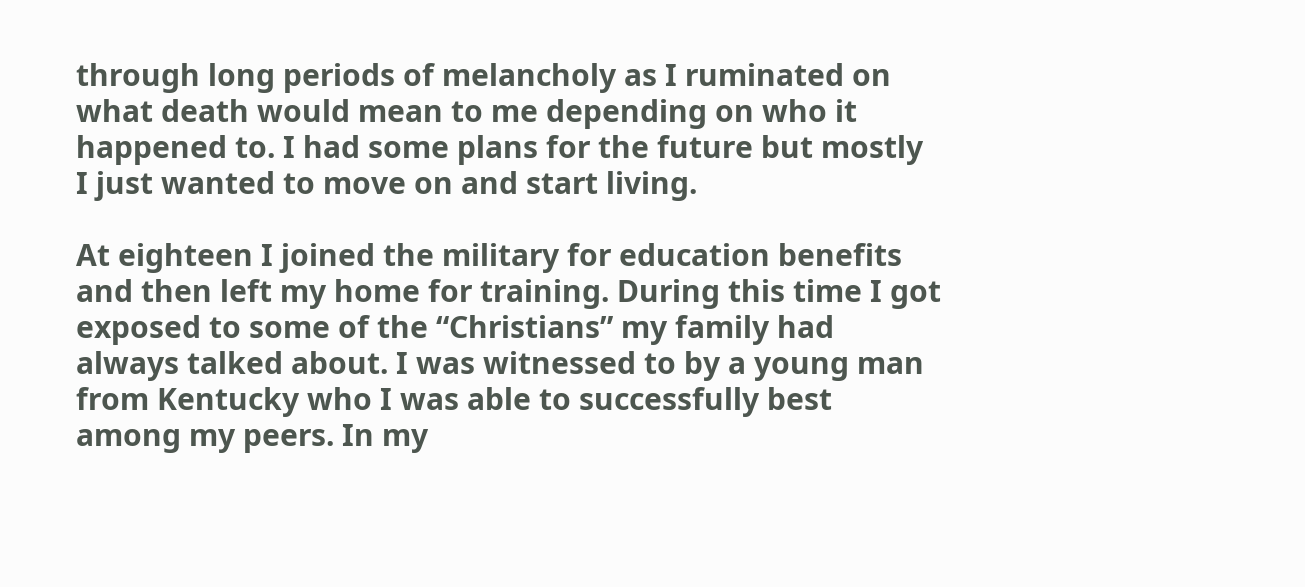through long periods of melancholy as I ruminated on what death would mean to me depending on who it happened to. I had some plans for the future but mostly I just wanted to move on and start living.

At eighteen I joined the military for education benefits and then left my home for training. During this time I got exposed to some of the “Christians” my family had always talked about. I was witnessed to by a young man from Kentucky who I was able to successfully best among my peers. In my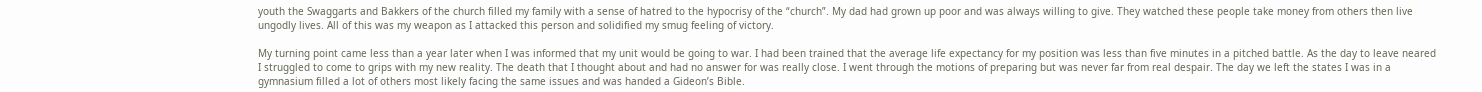youth the Swaggarts and Bakkers of the church filled my family with a sense of hatred to the hypocrisy of the “church”. My dad had grown up poor and was always willing to give. They watched these people take money from others then live ungodly lives. All of this was my weapon as I attacked this person and solidified my smug feeling of victory.

My turning point came less than a year later when I was informed that my unit would be going to war. I had been trained that the average life expectancy for my position was less than five minutes in a pitched battle. As the day to leave neared I struggled to come to grips with my new reality. The death that I thought about and had no answer for was really close. I went through the motions of preparing but was never far from real despair. The day we left the states I was in a gymnasium filled a lot of others most likely facing the same issues and was handed a Gideon’s Bible.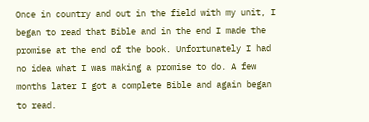Once in country and out in the field with my unit, I began to read that Bible and in the end I made the promise at the end of the book. Unfortunately I had no idea what I was making a promise to do. A few months later I got a complete Bible and again began to read.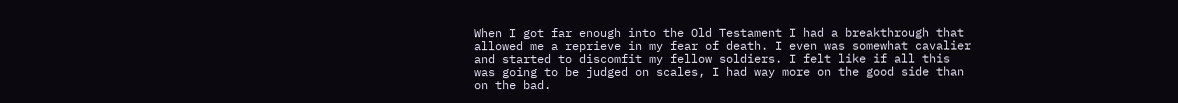When I got far enough into the Old Testament I had a breakthrough that allowed me a reprieve in my fear of death. I even was somewhat cavalier and started to discomfit my fellow soldiers. I felt like if all this was going to be judged on scales, I had way more on the good side than on the bad.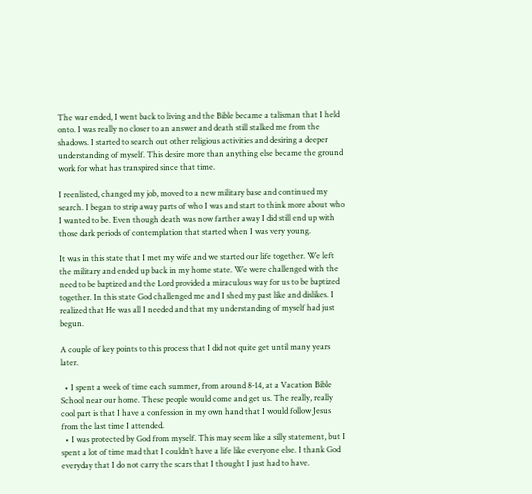The war ended, I went back to living and the Bible became a talisman that I held onto. I was really no closer to an answer and death still stalked me from the shadows. I started to search out other religious activities and desiring a deeper understanding of myself. This desire more than anything else became the ground work for what has transpired since that time.

I reenlisted, changed my job, moved to a new military base and continued my search. I began to strip away parts of who I was and start to think more about who I wanted to be. Even though death was now farther away I did still end up with those dark periods of contemplation that started when I was very young.

It was in this state that I met my wife and we started our life together. We left the military and ended up back in my home state. We were challenged with the need to be baptized and the Lord provided a miraculous way for us to be baptized together. In this state God challenged me and I shed my past like and dislikes. I realized that He was all I needed and that my understanding of myself had just begun.

A couple of key points to this process that I did not quite get until many years later.

  • I spent a week of time each summer, from around 8-14, at a Vacation Bible School near our home. These people would come and get us. The really, really cool part is that I have a confession in my own hand that I would follow Jesus from the last time I attended.
  • I was protected by God from myself. This may seem like a silly statement, but I spent a lot of time mad that I couldn’t have a life like everyone else. I thank God everyday that I do not carry the scars that I thought I just had to have.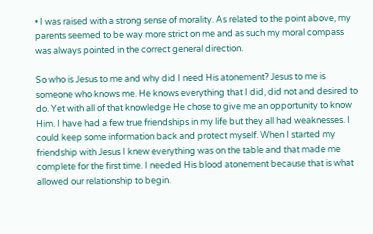• I was raised with a strong sense of morality. As related to the point above, my parents seemed to be way more strict on me and as such my moral compass was always pointed in the correct general direction.

So who is Jesus to me and why did I need His atonement? Jesus to me is someone who knows me. He knows everything that I did, did not and desired to do. Yet with all of that knowledge He chose to give me an opportunity to know Him. I have had a few true friendships in my life but they all had weaknesses. I could keep some information back and protect myself. When I started my friendship with Jesus I knew everything was on the table and that made me complete for the first time. I needed His blood atonement because that is what allowed our relationship to begin.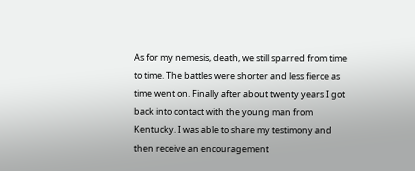As for my nemesis, death, we still sparred from time to time. The battles were shorter and less fierce as time went on. Finally after about twenty years I got back into contact with the young man from Kentucky. I was able to share my testimony and then receive an encouragement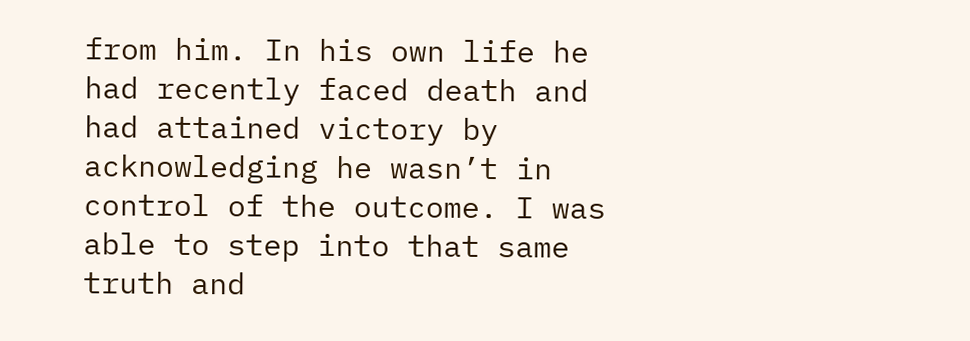from him. In his own life he had recently faced death and had attained victory by acknowledging he wasn’t in control of the outcome. I was able to step into that same truth and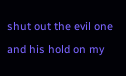shut out the evil one and his hold on my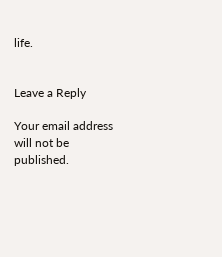life.


Leave a Reply

Your email address will not be published.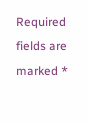Required fields are marked *